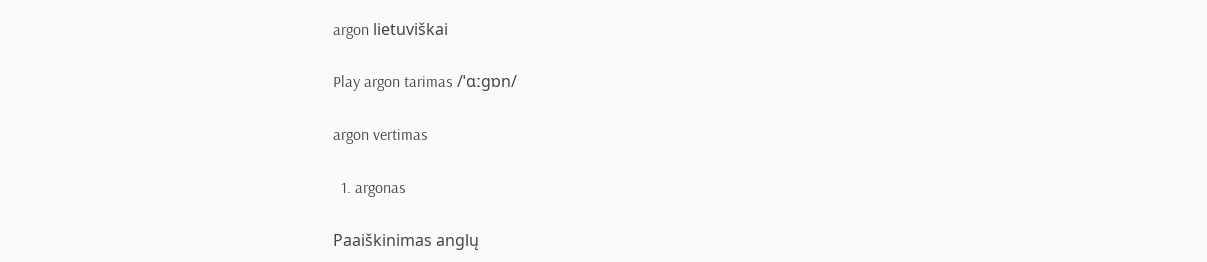argon lietuviškai

Play argon tarimas /ˈɑːɡɒn/

argon vertimas

  1. argonas

Paaiškinimas anglų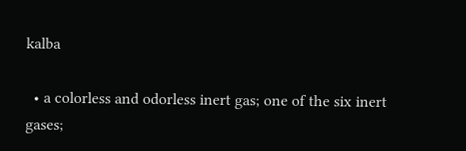kalba

  • a colorless and odorless inert gas; one of the six inert gases;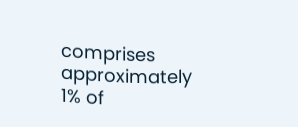comprises approximately 1% of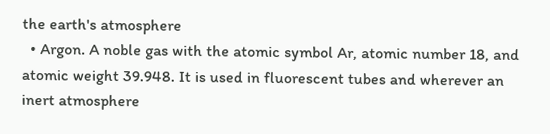the earth's atmosphere
  • Argon. A noble gas with the atomic symbol Ar, atomic number 18, and atomic weight 39.948. It is used in fluorescent tubes and wherever an inert atmosphere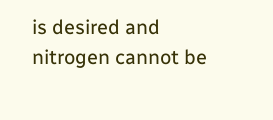is desired and nitrogen cannot be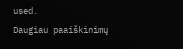used.
Daugiau paaiškinimų